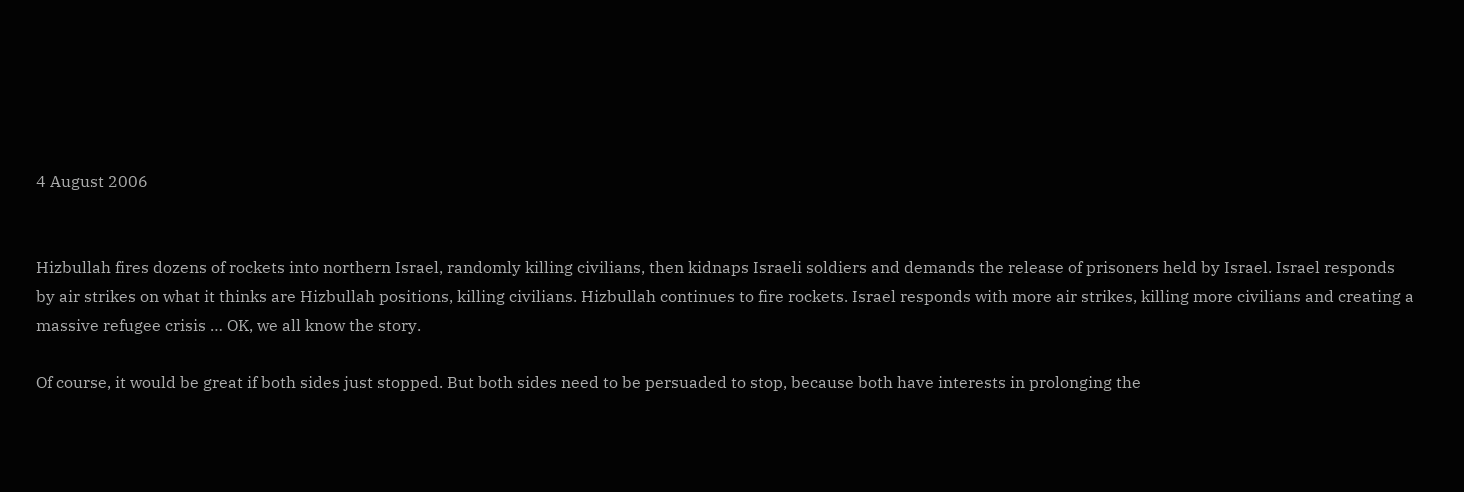4 August 2006


Hizbullah fires dozens of rockets into northern Israel, randomly killing civilians, then kidnaps Israeli soldiers and demands the release of prisoners held by Israel. Israel responds by air strikes on what it thinks are Hizbullah positions, killing civilians. Hizbullah continues to fire rockets. Israel responds with more air strikes, killing more civilians and creating a massive refugee crisis … OK, we all know the story.

Of course, it would be great if both sides just stopped. But both sides need to be persuaded to stop, because both have interests in prolonging the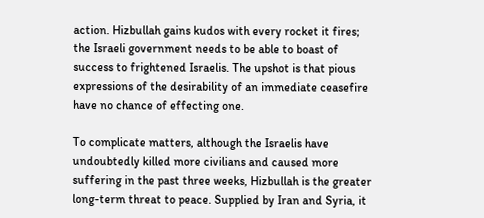action. Hizbullah gains kudos with every rocket it fires; the Israeli government needs to be able to boast of success to frightened Israelis. The upshot is that pious expressions of the desirability of an immediate ceasefire have no chance of effecting one.

To complicate matters, although the Israelis have undoubtedly killed more civilians and caused more suffering in the past three weeks, Hizbullah is the greater long-term threat to peace. Supplied by Iran and Syria, it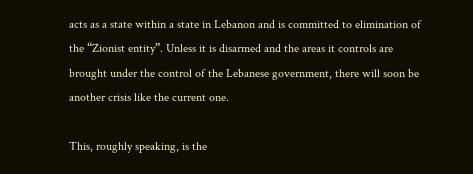acts as a state within a state in Lebanon and is committed to elimination of the “Zionist entity”. Unless it is disarmed and the areas it controls are brought under the control of the Lebanese government, there will soon be another crisis like the current one.

This, roughly speaking, is the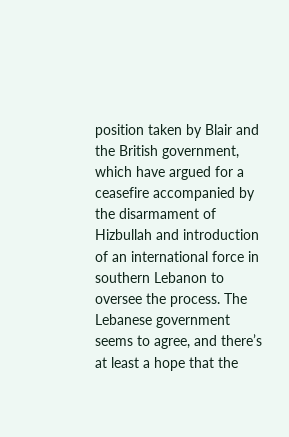position taken by Blair and the British government, which have argued for a ceasefire accompanied by the disarmament of Hizbullah and introduction of an international force in southern Lebanon to oversee the process. The Lebanese government seems to agree, and there’s at least a hope that the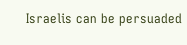Israelis can be persuaded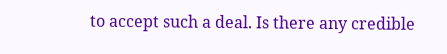to accept such a deal. Is there any credible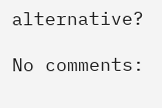alternative?

No comments: